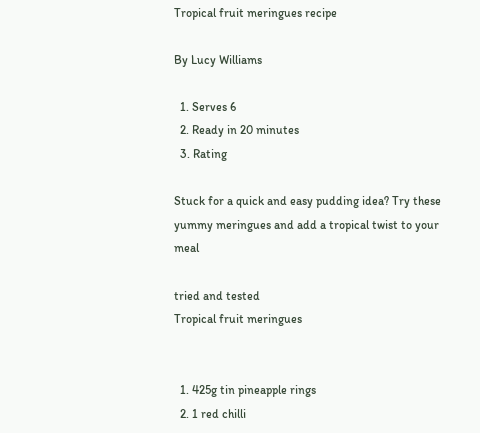Tropical fruit meringues recipe

By Lucy Williams

  1. Serves 6
  2. Ready in 20 minutes
  3. Rating

Stuck for a quick and easy pudding idea? Try these yummy meringues and add a tropical twist to your meal

tried and tested
Tropical fruit meringues


  1. 425g tin pineapple rings
  2. 1 red chilli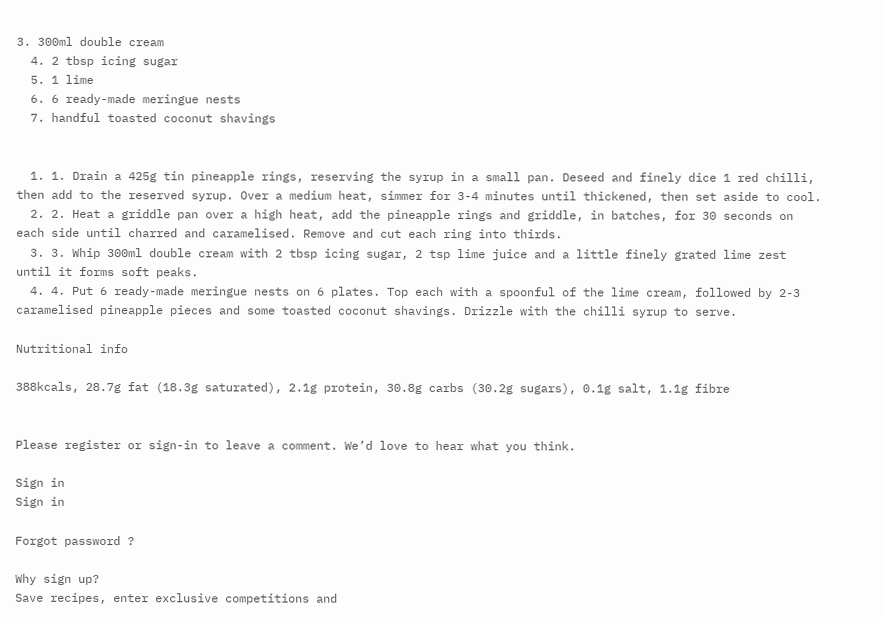3. 300ml double cream
  4. 2 tbsp icing sugar
  5. 1 lime
  6. 6 ready-made meringue nests
  7. handful toasted coconut shavings


  1. 1. Drain a 425g tin pineapple rings, reserving the syrup in a small pan. Deseed and finely dice 1 red chilli, then add to the reserved syrup. Over a medium heat, simmer for 3-4 minutes until thickened, then set aside to cool.
  2. 2. Heat a griddle pan over a high heat, add the pineapple rings and griddle, in batches, for 30 seconds on each side until charred and caramelised. Remove and cut each ring into thirds.
  3. 3. Whip 300ml double cream with 2 tbsp icing sugar, 2 tsp lime juice and a little finely grated lime zest until it forms soft peaks.
  4. 4. Put 6 ready-made meringue nests on 6 plates. Top each with a spoonful of the lime cream, followed by 2-3 caramelised pineapple pieces and some toasted coconut shavings. Drizzle with the chilli syrup to serve.

Nutritional info

388kcals, 28.7g fat (18.3g saturated), 2.1g protein, 30.8g carbs (30.2g sugars), 0.1g salt, 1.1g fibre


Please register or sign-in to leave a comment. We’d love to hear what you think.

Sign in
Sign in

Forgot password ?

Why sign up?
Save recipes, enter exclusive competitions and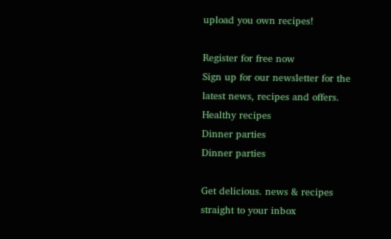upload you own recipes!

Register for free now
Sign up for our newsletter for the latest news, recipes and offers.
Healthy recipes
Dinner parties
Dinner parties

Get delicious. news & recipes straight to your inbox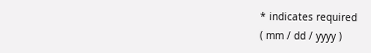* indicates required
( mm / dd / yyyy )